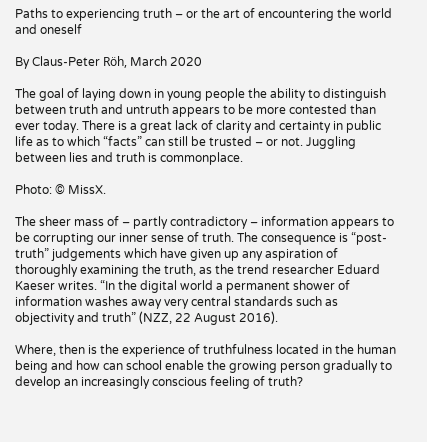Paths to experiencing truth – or the art of encountering the world and oneself

By Claus-Peter Röh, March 2020

The goal of laying down in young people the ability to distinguish between truth and untruth appears to be more contested than ever today. There is a great lack of clarity and certainty in public life as to which “facts” can still be trusted – or not. Juggling between lies and truth is commonplace.

Photo: © MissX.

The sheer mass of – partly contradictory – information appears to be corrupting our inner sense of truth. The consequence is “post-truth” judgements which have given up any aspiration of thoroughly examining the truth, as the trend researcher Eduard Kaeser writes. “In the digital world a permanent shower of information washes away very central standards such as objectivity and truth” (NZZ, 22 August 2016).

Where, then is the experience of truthfulness located in the human being and how can school enable the growing person gradually to develop an increasingly conscious feeling of truth?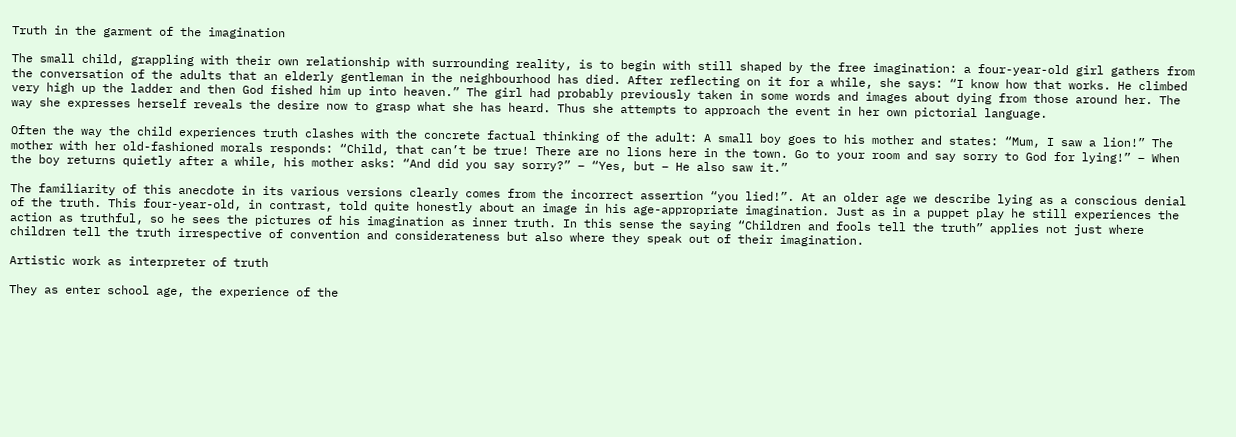Truth in the garment of the imagination

The small child, grappling with their own relationship with surrounding reality, is to begin with still shaped by the free imagination: a four-year-old girl gathers from the conversation of the adults that an elderly gentleman in the neighbourhood has died. After reflecting on it for a while, she says: “I know how that works. He climbed very high up the ladder and then God fished him up into heaven.” The girl had probably previously taken in some words and images about dying from those around her. The way she expresses herself reveals the desire now to grasp what she has heard. Thus she attempts to approach the event in her own pictorial language.

Often the way the child experiences truth clashes with the concrete factual thinking of the adult: A small boy goes to his mother and states: “Mum, I saw a lion!” The mother with her old-fashioned morals responds: “Child, that can’t be true! There are no lions here in the town. Go to your room and say sorry to God for lying!” – When the boy returns quietly after a while, his mother asks: “And did you say sorry?” – “Yes, but – He also saw it.”

The familiarity of this anecdote in its various versions clearly comes from the incorrect assertion “you lied!”. At an older age we describe lying as a conscious denial of the truth. This four-year-old, in contrast, told quite honestly about an image in his age-appropriate imagination. Just as in a puppet play he still experiences the action as truthful, so he sees the pictures of his imagination as inner truth. In this sense the saying “Children and fools tell the truth” applies not just where children tell the truth irrespective of convention and considerateness but also where they speak out of their imagination.

Artistic work as interpreter of truth

They as enter school age, the experience of the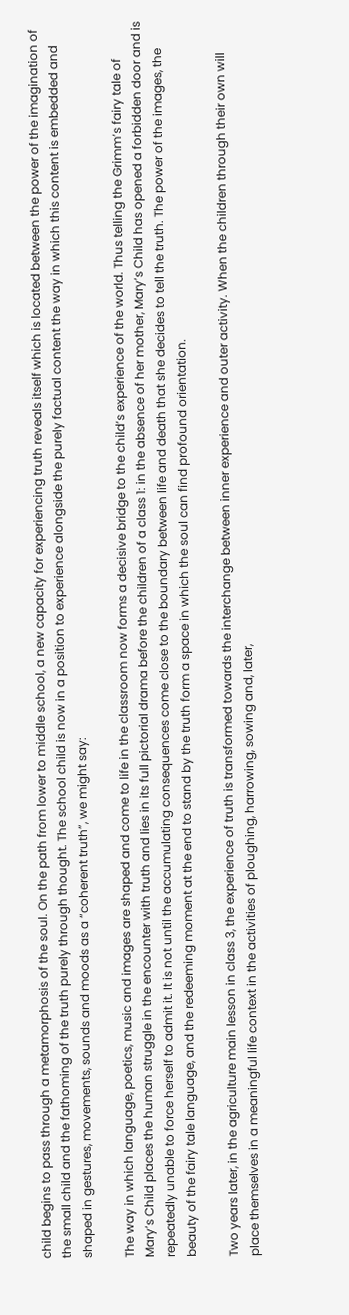child begins to pass through a metamorphosis of the soul. On the path from lower to middle school, a new capacity for experiencing truth reveals itself which is located between the power of the imagination of the small child and the fathoming of the truth purely through thought. The school child is now in a position to experience alongside the purely factual content the way in which this content is embedded and shaped in gestures, movements, sounds and moods as a “coherent truth”, we might say:

The way in which language, poetics, music and images are shaped and come to life in the classroom now forms a decisive bridge to the child’s experience of the world. Thus telling the Grimm’s fairy tale of Mary’s Child places the human struggle in the encounter with truth and lies in its full pictorial drama before the children of a class 1: in the absence of her mother, Mary’s Child has opened a forbidden door and is repeatedly unable to force herself to admit it. It is not until the accumulating consequences come close to the boundary between life and death that she decides to tell the truth. The power of the images, the beauty of the fairy tale language, and the redeeming moment at the end to stand by the truth form a space in which the soul can find profound orientation.

Two years later, in the agriculture main lesson in class 3, the experience of truth is transformed towards the interchange between inner experience and outer activity. When the children through their own will place themselves in a meaningful life context in the activities of ploughing, harrowing, sowing and, later,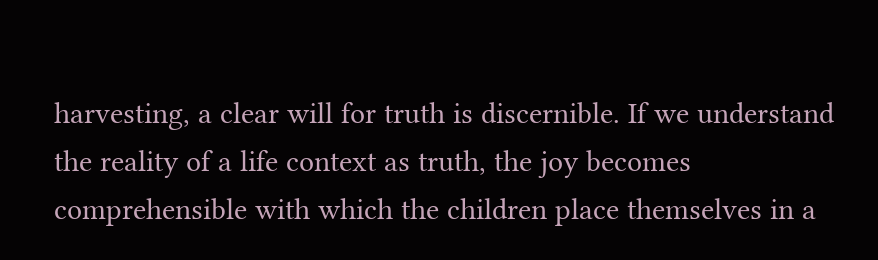harvesting, a clear will for truth is discernible. If we understand the reality of a life context as truth, the joy becomes comprehensible with which the children place themselves in a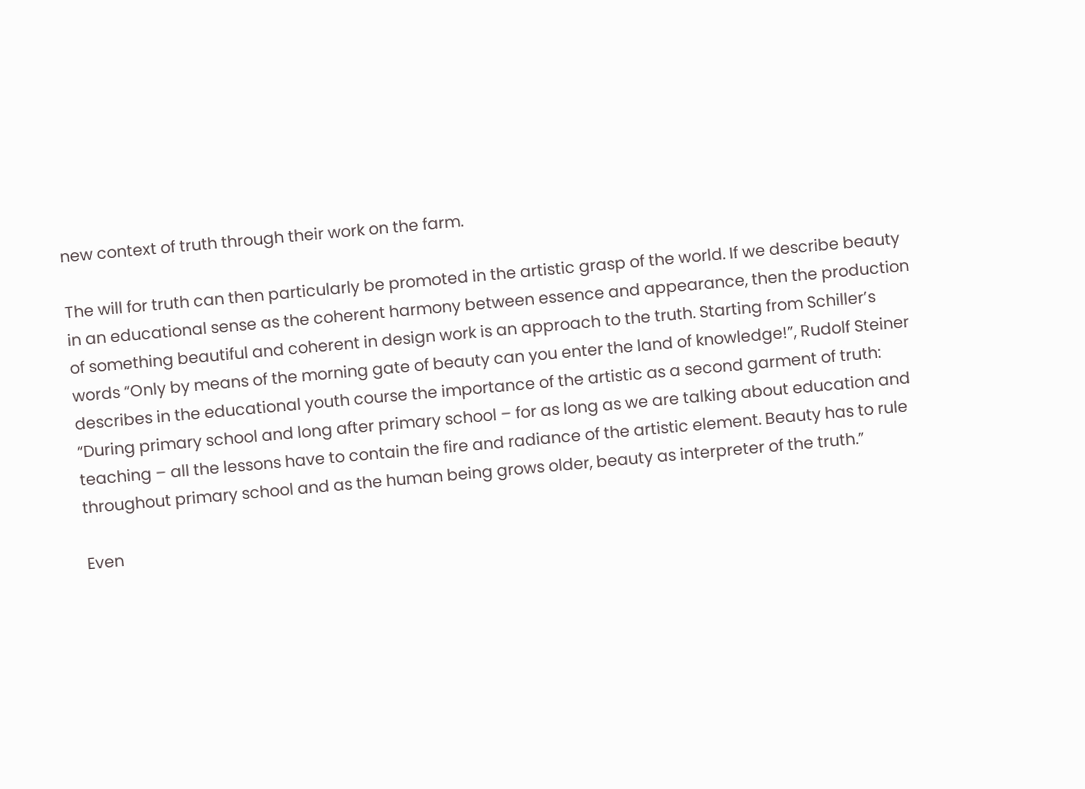new context of truth through their work on the farm.

The will for truth can then particularly be promoted in the artistic grasp of the world. If we describe beauty in an educational sense as the coherent harmony between essence and appearance, then the production of something beautiful and coherent in design work is an approach to the truth. Starting from Schiller’s words “Only by means of the morning gate of beauty can you enter the land of knowledge!”, Rudolf Steiner describes in the educational youth course the importance of the artistic as a second garment of truth: “During primary school and long after primary school – for as long as we are talking about education and teaching – all the lessons have to contain the fire and radiance of the artistic element. Beauty has to rule throughout primary school and as the human being grows older, beauty as interpreter of the truth.”

Even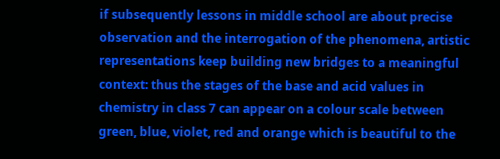if subsequently lessons in middle school are about precise observation and the interrogation of the phenomena, artistic representations keep building new bridges to a meaningful context: thus the stages of the base and acid values in chemistry in class 7 can appear on a colour scale between green, blue, violet, red and orange which is beautiful to the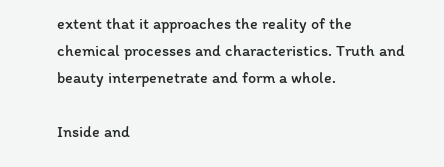extent that it approaches the reality of the chemical processes and characteristics. Truth and beauty interpenetrate and form a whole.

Inside and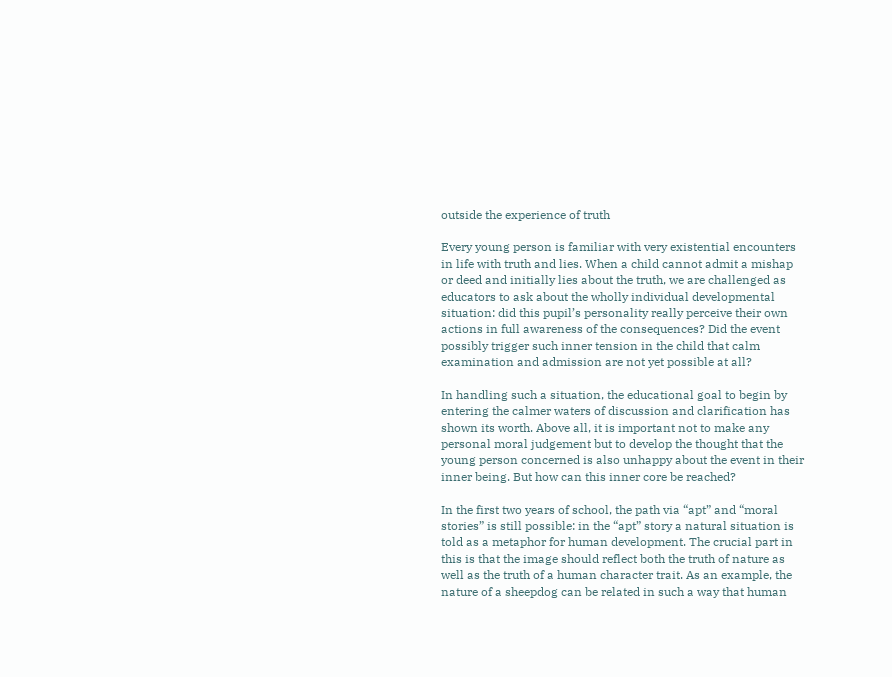outside the experience of truth

Every young person is familiar with very existential encounters in life with truth and lies. When a child cannot admit a mishap or deed and initially lies about the truth, we are challenged as educators to ask about the wholly individual developmental situation: did this pupil’s personality really perceive their own actions in full awareness of the consequences? Did the event possibly trigger such inner tension in the child that calm examination and admission are not yet possible at all?

In handling such a situation, the educational goal to begin by entering the calmer waters of discussion and clarification has shown its worth. Above all, it is important not to make any personal moral judgement but to develop the thought that the young person concerned is also unhappy about the event in their inner being. But how can this inner core be reached?

In the first two years of school, the path via “apt” and “moral stories” is still possible: in the “apt” story a natural situation is told as a metaphor for human development. The crucial part in this is that the image should reflect both the truth of nature as well as the truth of a human character trait. As an example, the nature of a sheepdog can be related in such a way that human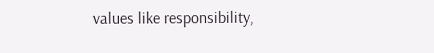values like responsibility,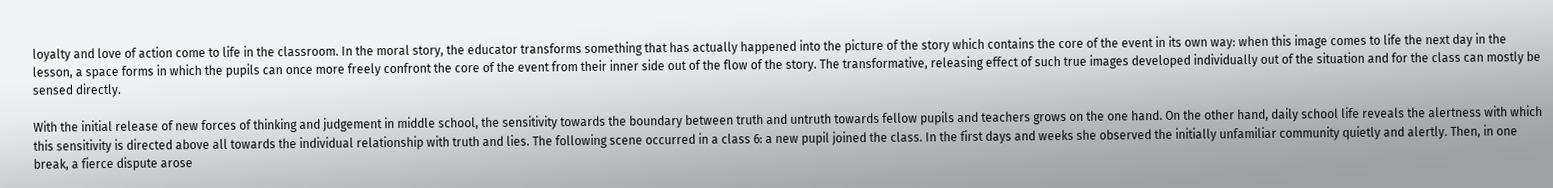loyalty and love of action come to life in the classroom. In the moral story, the educator transforms something that has actually happened into the picture of the story which contains the core of the event in its own way: when this image comes to life the next day in the lesson, a space forms in which the pupils can once more freely confront the core of the event from their inner side out of the flow of the story. The transformative, releasing effect of such true images developed individually out of the situation and for the class can mostly be sensed directly.

With the initial release of new forces of thinking and judgement in middle school, the sensitivity towards the boundary between truth and untruth towards fellow pupils and teachers grows on the one hand. On the other hand, daily school life reveals the alertness with which this sensitivity is directed above all towards the individual relationship with truth and lies. The following scene occurred in a class 6: a new pupil joined the class. In the first days and weeks she observed the initially unfamiliar community quietly and alertly. Then, in one break, a fierce dispute arose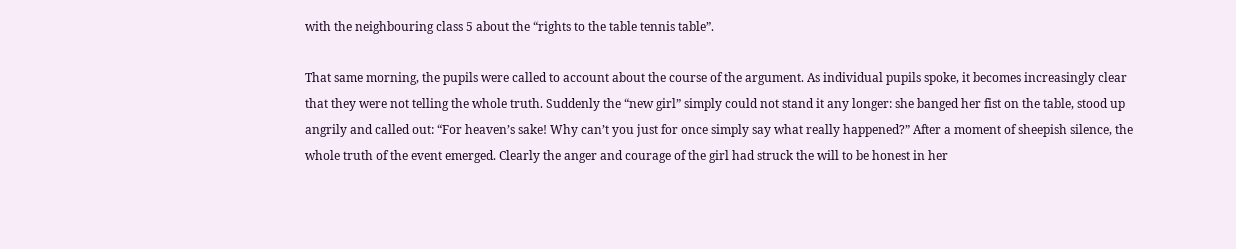with the neighbouring class 5 about the “rights to the table tennis table”.

That same morning, the pupils were called to account about the course of the argument. As individual pupils spoke, it becomes increasingly clear that they were not telling the whole truth. Suddenly the “new girl” simply could not stand it any longer: she banged her fist on the table, stood up angrily and called out: “For heaven’s sake! Why can’t you just for once simply say what really happened?” After a moment of sheepish silence, the whole truth of the event emerged. Clearly the anger and courage of the girl had struck the will to be honest in her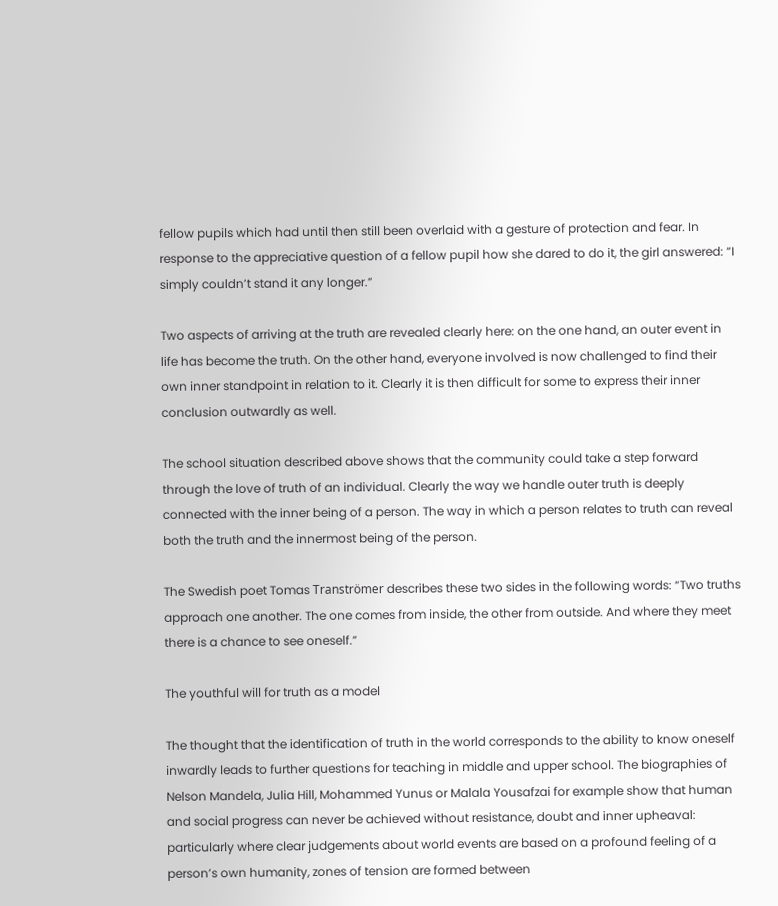fellow pupils which had until then still been overlaid with a gesture of protection and fear. In response to the appreciative question of a fellow pupil how she dared to do it, the girl answered: “I simply couldn’t stand it any longer.”

Two aspects of arriving at the truth are revealed clearly here: on the one hand, an outer event in life has become the truth. On the other hand, everyone involved is now challenged to find their own inner standpoint in relation to it. Clearly it is then difficult for some to express their inner conclusion outwardly as well.

The school situation described above shows that the community could take a step forward through the love of truth of an individual. Clearly the way we handle outer truth is deeply connected with the inner being of a person. The way in which a person relates to truth can reveal both the truth and the innermost being of the person.

The Swedish poet Tomas Tranströmer describes these two sides in the following words: “Two truths approach one another. The one comes from inside, the other from outside. And where they meet there is a chance to see oneself.”

The youthful will for truth as a model

The thought that the identification of truth in the world corresponds to the ability to know oneself inwardly leads to further questions for teaching in middle and upper school. The biographies of Nelson Mandela, Julia Hill, Mohammed Yunus or Malala Yousafzai for example show that human and social progress can never be achieved without resistance, doubt and inner upheaval: particularly where clear judgements about world events are based on a profound feeling of a person’s own humanity, zones of tension are formed between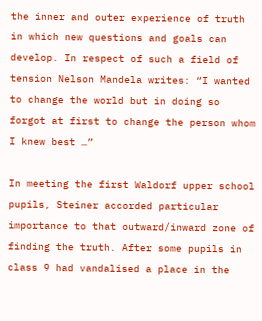the inner and outer experience of truth in which new questions and goals can develop. In respect of such a field of tension Nelson Mandela writes: “I wanted to change the world but in doing so forgot at first to change the person whom I knew best …”

In meeting the first Waldorf upper school pupils, Steiner accorded particular importance to that outward/inward zone of finding the truth. After some pupils in class 9 had vandalised a place in the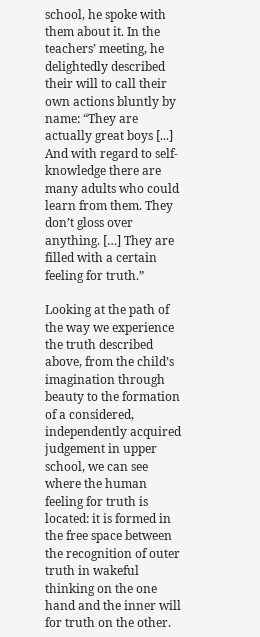school, he spoke with them about it. In the teachers’ meeting, he delightedly described their will to call their own actions bluntly by name: “They are actually great boys [...] And with regard to self-knowledge there are many adults who could learn from them. They don’t gloss over anything. […] They are filled with a certain feeling for truth.”

Looking at the path of the way we experience the truth described above, from the child’s imagination through beauty to the formation of a considered, independently acquired judgement in upper school, we can see where the human feeling for truth is located: it is formed in the free space between the recognition of outer truth in wakeful thinking on the one hand and the inner will for truth on the other.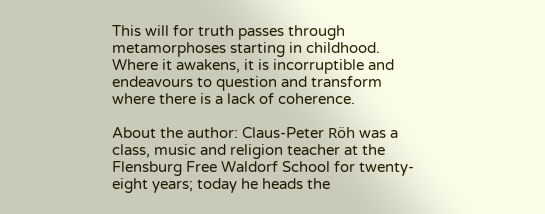This will for truth passes through metamorphoses starting in childhood. Where it awakens, it is incorruptible and endeavours to question and transform where there is a lack of coherence.

About the author: Claus-Peter Röh was a class, music and religion teacher at the Flensburg Free Waldorf School for twenty-eight years; today he heads the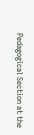Pedagogical Section at the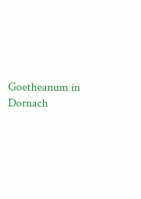Goetheanum in Dornach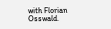with Florian Osswald.